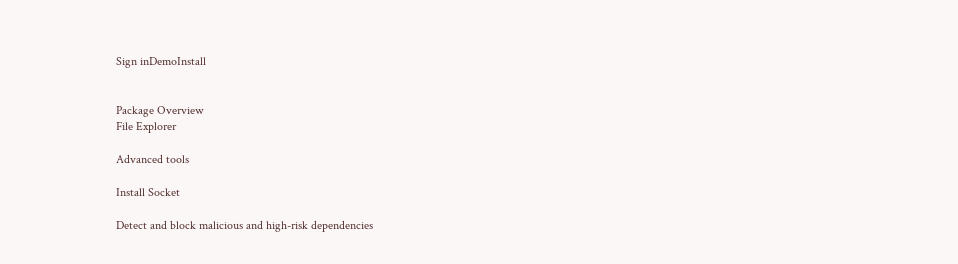Sign inDemoInstall


Package Overview
File Explorer

Advanced tools

Install Socket

Detect and block malicious and high-risk dependencies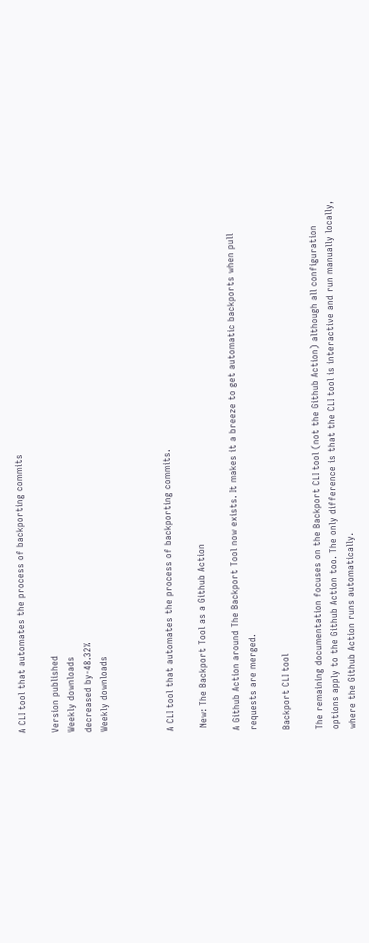A CLI tool that automates the process of backporting commits

Version published
Weekly downloads
decreased by-48.32%
Weekly downloads



A CLI tool that automates the process of backporting commits.

 New: The Backport Tool as a Github Action

A Github Action around The Backport Tool now exists. It makes it a breeze to get automatic backports when pull requests are merged.

Backport CLI tool

The remaining documentation focuses on the Backport CLI tool (not the Github Action) although all configuration options apply to the Github Action too. The only difference is that the CLI tool is interactive and run manually locally, where the Github Action runs automatically.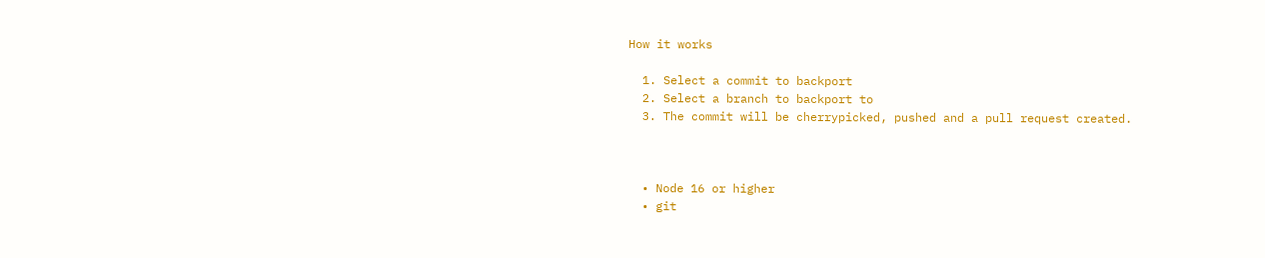How it works

  1. Select a commit to backport
  2. Select a branch to backport to
  3. The commit will be cherrypicked, pushed and a pull request created.



  • Node 16 or higher
  • git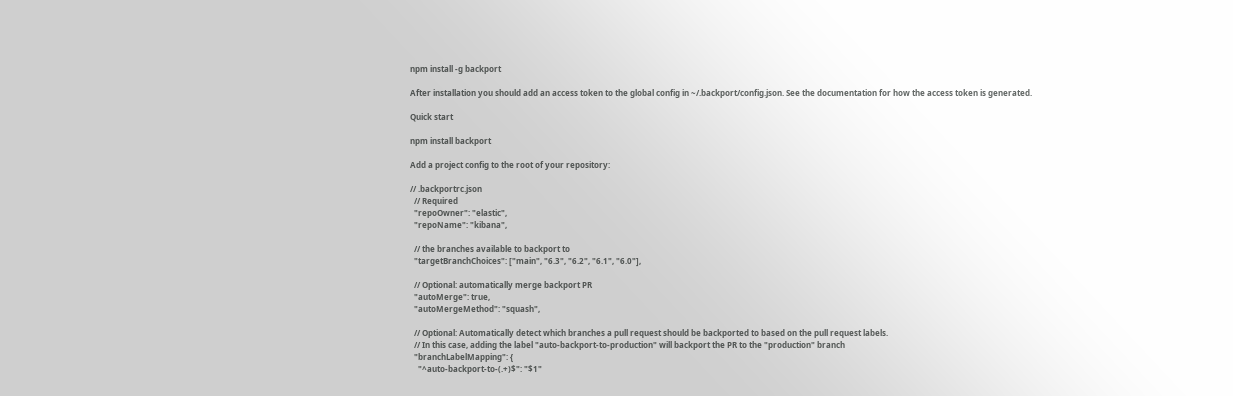npm install -g backport

After installation you should add an access token to the global config in ~/.backport/config.json. See the documentation for how the access token is generated.

Quick start

npm install backport

Add a project config to the root of your repository:

// .backportrc.json
  // Required
  "repoOwner": "elastic",
  "repoName": "kibana",

  // the branches available to backport to
  "targetBranchChoices": ["main", "6.3", "6.2", "6.1", "6.0"],

  // Optional: automatically merge backport PR
  "autoMerge": true,
  "autoMergeMethod": "squash",

  // Optional: Automatically detect which branches a pull request should be backported to based on the pull request labels.
  // In this case, adding the label "auto-backport-to-production" will backport the PR to the "production" branch
  "branchLabelMapping": {
    "^auto-backport-to-(.+)$": "$1"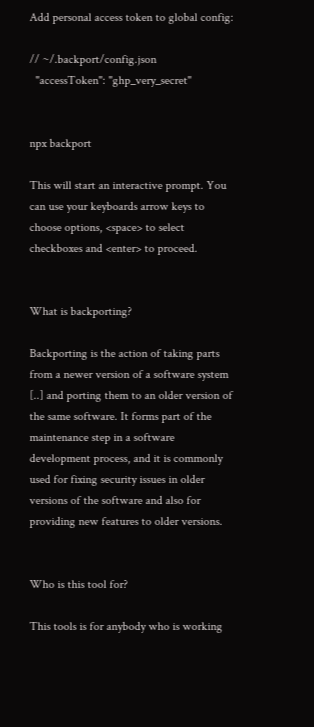Add personal access token to global config:

// ~/.backport/config.json
  "accessToken": "ghp_very_secret"


npx backport

This will start an interactive prompt. You can use your keyboards arrow keys to choose options, <space> to select checkboxes and <enter> to proceed.


What is backporting?

Backporting is the action of taking parts from a newer version of a software system [..] and porting them to an older version of the same software. It forms part of the maintenance step in a software development process, and it is commonly used for fixing security issues in older versions of the software and also for providing new features to older versions.


Who is this tool for?

This tools is for anybody who is working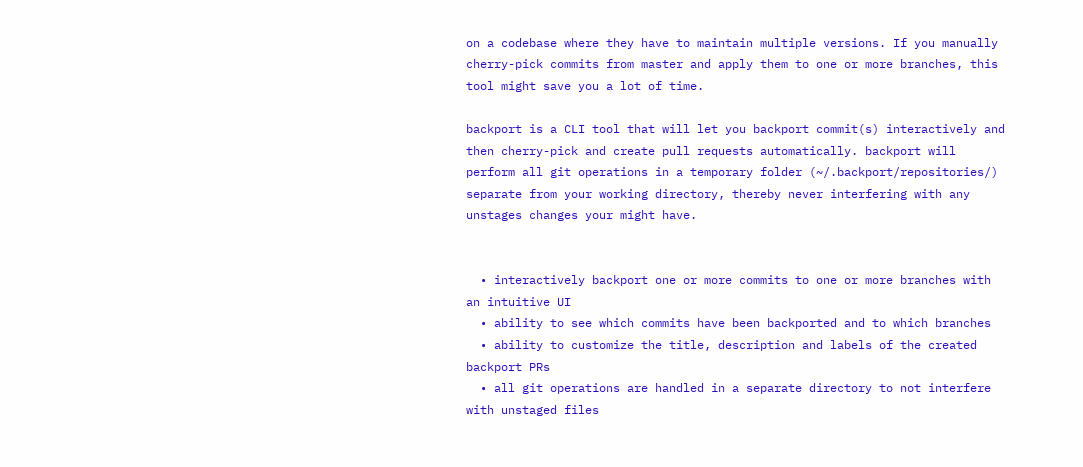on a codebase where they have to maintain multiple versions. If you manually cherry-pick commits from master and apply them to one or more branches, this tool might save you a lot of time.

backport is a CLI tool that will let you backport commit(s) interactively and then cherry-pick and create pull requests automatically. backport will perform all git operations in a temporary folder (~/.backport/repositories/) separate from your working directory, thereby never interfering with any unstages changes your might have.


  • interactively backport one or more commits to one or more branches with an intuitive UI
  • ability to see which commits have been backported and to which branches
  • ability to customize the title, description and labels of the created backport PRs
  • all git operations are handled in a separate directory to not interfere with unstaged files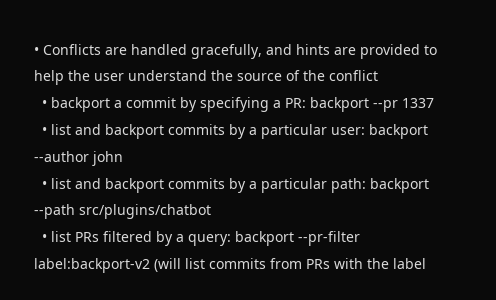• Conflicts are handled gracefully, and hints are provided to help the user understand the source of the conflict
  • backport a commit by specifying a PR: backport --pr 1337
  • list and backport commits by a particular user: backport --author john
  • list and backport commits by a particular path: backport --path src/plugins/chatbot
  • list PRs filtered by a query: backport --pr-filter label:backport-v2 (will list commits from PRs with the label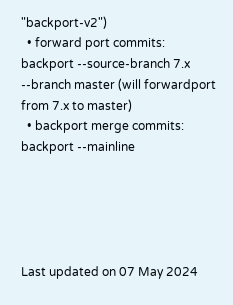"backport-v2")
  • forward port commits: backport --source-branch 7.x --branch master (will forwardport from 7.x to master)
  • backport merge commits: backport --mainline





Last updated on 07 May 2024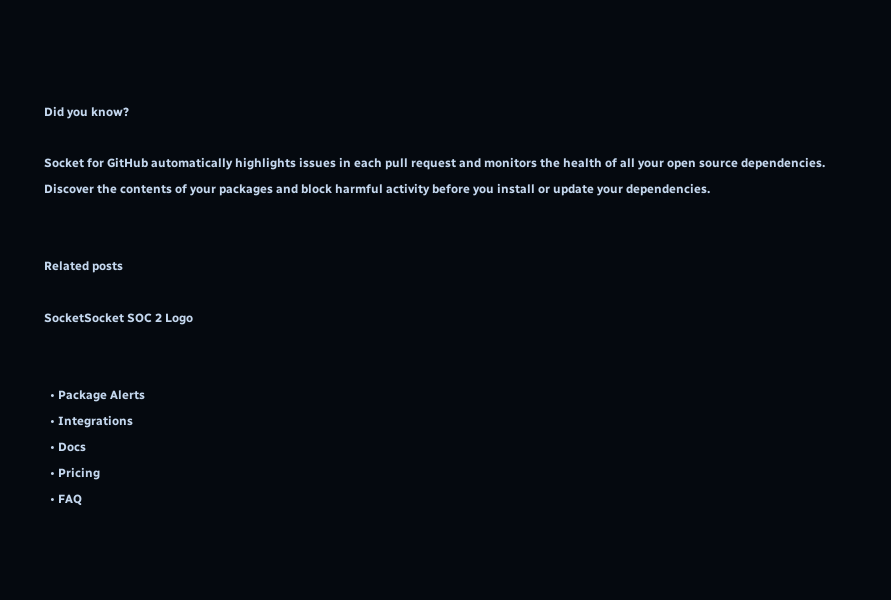Did you know?

Socket for GitHub automatically highlights issues in each pull request and monitors the health of all your open source dependencies. Discover the contents of your packages and block harmful activity before you install or update your dependencies.


Related posts

SocketSocket SOC 2 Logo


  • Package Alerts
  • Integrations
  • Docs
  • Pricing
  • FAQ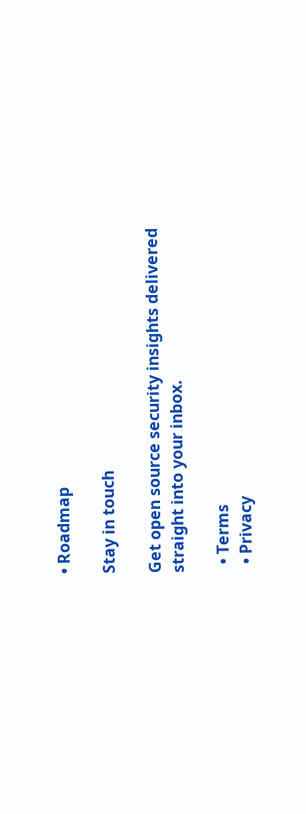• Roadmap

Stay in touch

Get open source security insights delivered straight into your inbox.

  • Terms
  • Privacy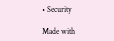• Security

Made with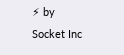⚡ by Socket Inc